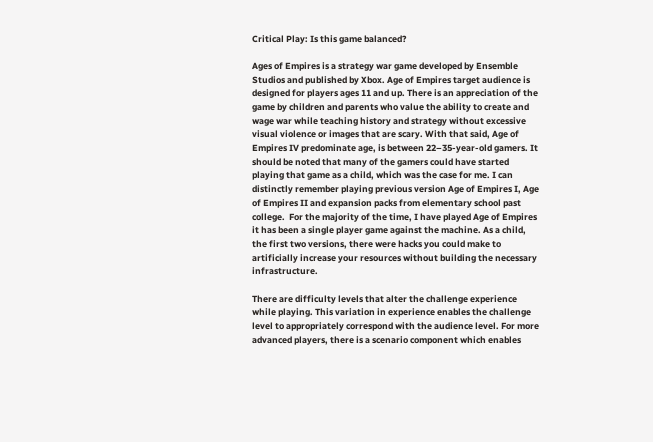Critical Play: Is this game balanced?

Ages of Empires is a strategy war game developed by Ensemble Studios and published by Xbox. Age of Empires target audience is designed for players ages 11 and up. There is an appreciation of the game by children and parents who value the ability to create and wage war while teaching history and strategy without excessive visual violence or images that are scary. With that said, Age of Empires IV predominate age, is between 22–35-year-old gamers. It should be noted that many of the gamers could have started playing that game as a child, which was the case for me. I can distinctly remember playing previous version Age of Empires I, Age of Empires II and expansion packs from elementary school past college.  For the majority of the time, I have played Age of Empires it has been a single player game against the machine. As a child, the first two versions, there were hacks you could make to artificially increase your resources without building the necessary infrastructure.

There are difficulty levels that alter the challenge experience while playing. This variation in experience enables the challenge level to appropriately correspond with the audience level. For more advanced players, there is a scenario component which enables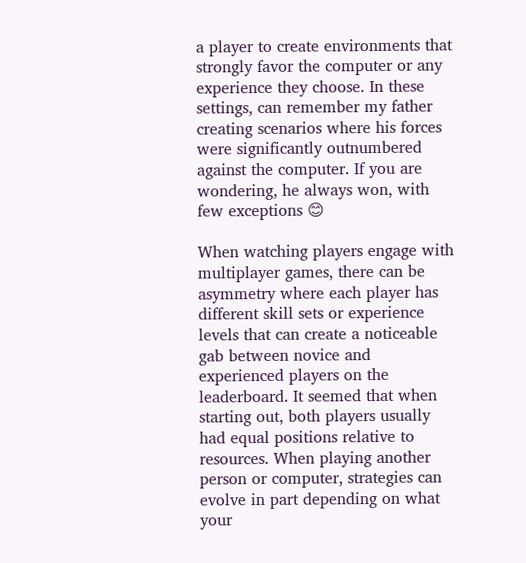a player to create environments that strongly favor the computer or any experience they choose. In these settings, can remember my father creating scenarios where his forces were significantly outnumbered against the computer. If you are wondering, he always won, with few exceptions 😊

When watching players engage with multiplayer games, there can be asymmetry where each player has different skill sets or experience levels that can create a noticeable gab between novice and experienced players on the leaderboard. It seemed that when starting out, both players usually had equal positions relative to resources. When playing another person or computer, strategies can evolve in part depending on what your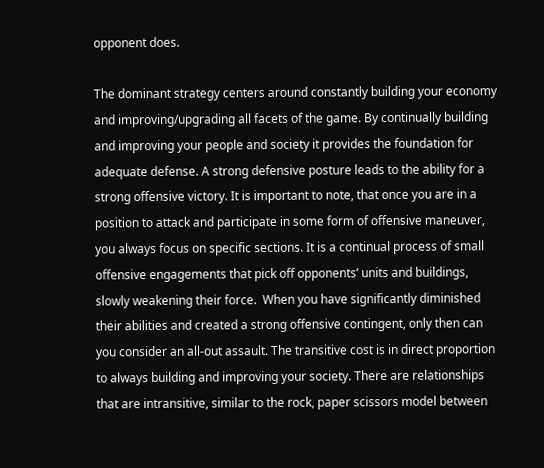opponent does.

The dominant strategy centers around constantly building your economy and improving/upgrading all facets of the game. By continually building and improving your people and society it provides the foundation for adequate defense. A strong defensive posture leads to the ability for a strong offensive victory. It is important to note, that once you are in a position to attack and participate in some form of offensive maneuver, you always focus on specific sections. It is a continual process of small offensive engagements that pick off opponents’ units and buildings, slowly weakening their force.  When you have significantly diminished their abilities and created a strong offensive contingent, only then can you consider an all-out assault. The transitive cost is in direct proportion to always building and improving your society. There are relationships that are intransitive, similar to the rock, paper scissors model between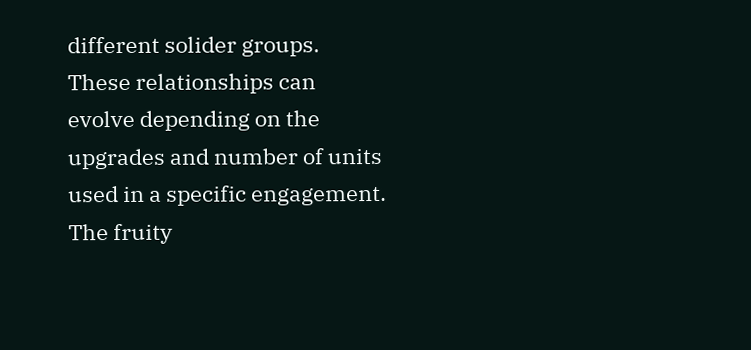different solider groups. These relationships can evolve depending on the upgrades and number of units used in a specific engagement. The fruity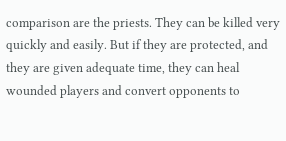comparison are the priests. They can be killed very quickly and easily. But if they are protected, and they are given adequate time, they can heal wounded players and convert opponents to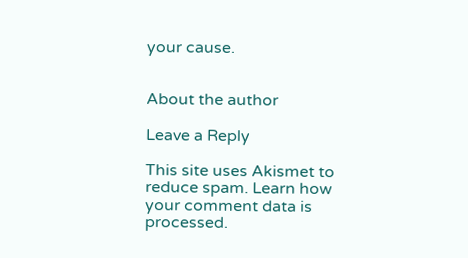your cause.


About the author

Leave a Reply

This site uses Akismet to reduce spam. Learn how your comment data is processed.